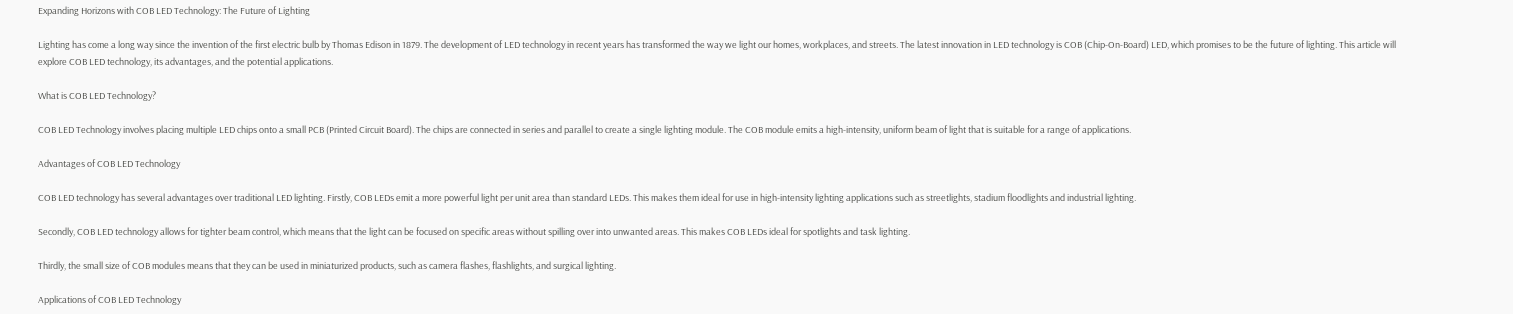Expanding Horizons with COB LED Technology: The Future of Lighting

Lighting has come a long way since the invention of the first electric bulb by Thomas Edison in 1879. The development of LED technology in recent years has transformed the way we light our homes, workplaces, and streets. The latest innovation in LED technology is COB (Chip-On-Board) LED, which promises to be the future of lighting. This article will explore COB LED technology, its advantages, and the potential applications.

What is COB LED Technology?

COB LED Technology involves placing multiple LED chips onto a small PCB (Printed Circuit Board). The chips are connected in series and parallel to create a single lighting module. The COB module emits a high-intensity, uniform beam of light that is suitable for a range of applications.

Advantages of COB LED Technology

COB LED technology has several advantages over traditional LED lighting. Firstly, COB LEDs emit a more powerful light per unit area than standard LEDs. This makes them ideal for use in high-intensity lighting applications such as streetlights, stadium floodlights and industrial lighting.

Secondly, COB LED technology allows for tighter beam control, which means that the light can be focused on specific areas without spilling over into unwanted areas. This makes COB LEDs ideal for spotlights and task lighting.

Thirdly, the small size of COB modules means that they can be used in miniaturized products, such as camera flashes, flashlights, and surgical lighting.

Applications of COB LED Technology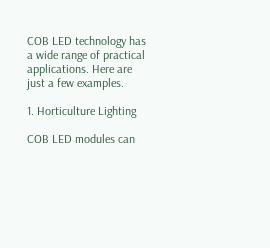COB LED technology has a wide range of practical applications. Here are just a few examples.

1. Horticulture Lighting

COB LED modules can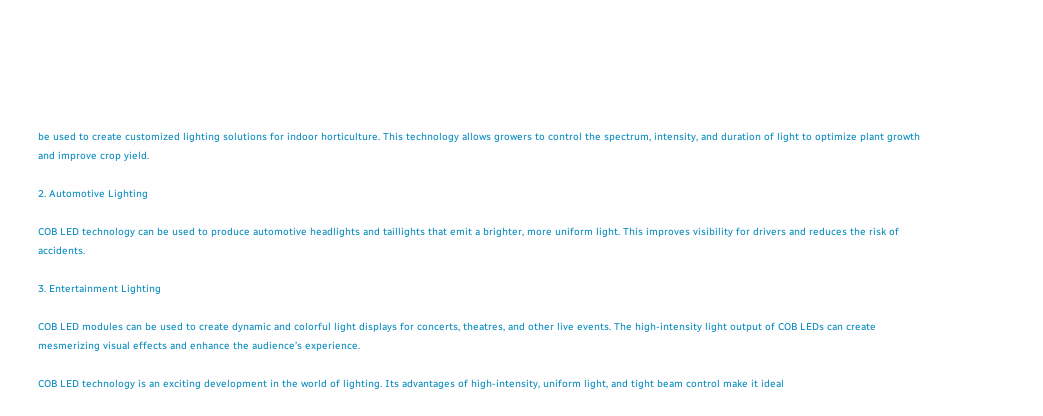be used to create customized lighting solutions for indoor horticulture. This technology allows growers to control the spectrum, intensity, and duration of light to optimize plant growth and improve crop yield.

2. Automotive Lighting

COB LED technology can be used to produce automotive headlights and taillights that emit a brighter, more uniform light. This improves visibility for drivers and reduces the risk of accidents.

3. Entertainment Lighting

COB LED modules can be used to create dynamic and colorful light displays for concerts, theatres, and other live events. The high-intensity light output of COB LEDs can create mesmerizing visual effects and enhance the audience’s experience.

COB LED technology is an exciting development in the world of lighting. Its advantages of high-intensity, uniform light, and tight beam control make it ideal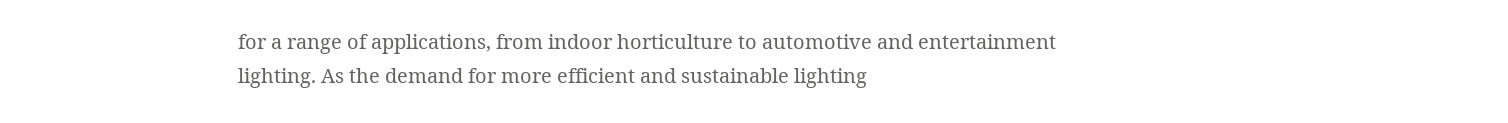for a range of applications, from indoor horticulture to automotive and entertainment lighting. As the demand for more efficient and sustainable lighting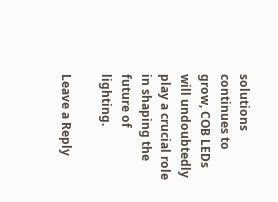solutions continues to grow, COB LEDs will undoubtedly play a crucial role in shaping the future of lighting.

Leave a Reply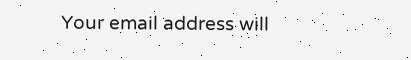Your email address will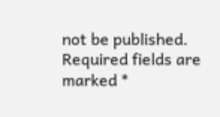not be published. Required fields are marked *